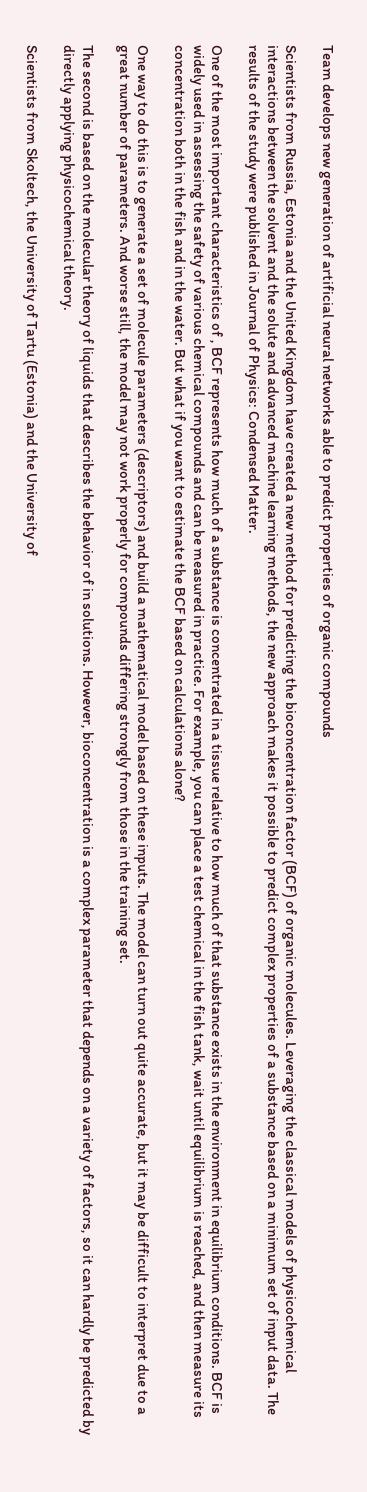Team develops new generation of artificial neural networks able to predict properties of organic compounds

Scientists from Russia, Estonia and the United Kingdom have created a new method for predicting the bioconcentration factor (BCF) of organic molecules. Leveraging the classical models of physicochemical interactions between the solvent and the solute and advanced machine learning methods, the new approach makes it possible to predict complex properties of a substance based on a minimum set of input data. The results of the study were published in Journal of Physics: Condensed Matter.

One of the most important characteristics of , BCF represents how much of a substance is concentrated in a tissue relative to how much of that substance exists in the environment in equilibrium conditions. BCF is widely used in assessing the safety of various chemical compounds and can be measured in practice. For example, you can place a test chemical in the fish tank, wait until equilibrium is reached, and then measure its concentration both in the fish and in the water. But what if you want to estimate the BCF based on calculations alone?

One way to do this is to generate a set of molecule parameters (descriptors) and build a mathematical model based on these inputs. The model can turn out quite accurate, but it may be difficult to interpret due to a great number of parameters. And worse still, the model may not work properly for compounds differing strongly from those in the training set.

The second is based on the molecular theory of liquids that describes the behavior of in solutions. However, bioconcentration is a complex parameter that depends on a variety of factors, so it can hardly be predicted by directly applying physicochemical theory.

Scientists from Skoltech, the University of Tartu (Estonia) and the University of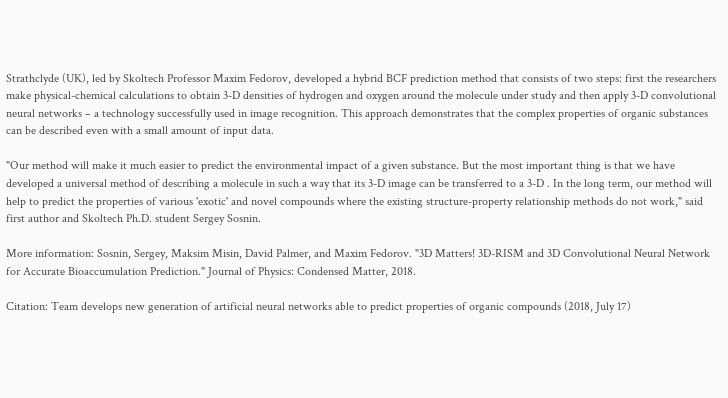Strathclyde (UK), led by Skoltech Professor Maxim Fedorov, developed a hybrid BCF prediction method that consists of two steps: first the researchers make physical-chemical calculations to obtain 3-D densities of hydrogen and oxygen around the molecule under study and then apply 3-D convolutional neural networks ‒ a technology successfully used in image recognition. This approach demonstrates that the complex properties of organic substances can be described even with a small amount of input data.

"Our method will make it much easier to predict the environmental impact of a given substance. But the most important thing is that we have developed a universal method of describing a molecule in such a way that its 3-D image can be transferred to a 3-D . In the long term, our method will help to predict the properties of various 'exotic' and novel compounds where the existing structure-property relationship methods do not work," said first author and Skoltech Ph.D. student Sergey Sosnin.

More information: Sosnin, Sergey, Maksim Misin, David Palmer, and Maxim Fedorov. "3D Matters! 3D-RISM and 3D Convolutional Neural Network for Accurate Bioaccumulation Prediction." Journal of Physics: Condensed Matter, 2018.

Citation: Team develops new generation of artificial neural networks able to predict properties of organic compounds (2018, July 17)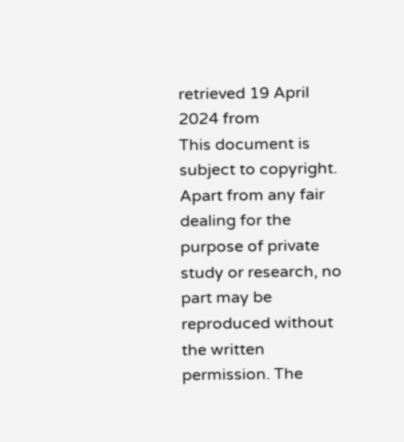retrieved 19 April 2024 from
This document is subject to copyright. Apart from any fair dealing for the purpose of private study or research, no part may be reproduced without the written permission. The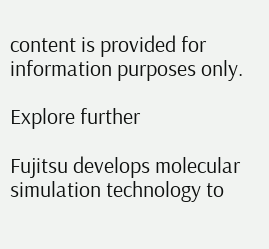content is provided for information purposes only.

Explore further

Fujitsu develops molecular simulation technology to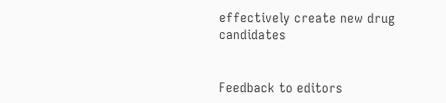effectively create new drug candidates


Feedback to editors